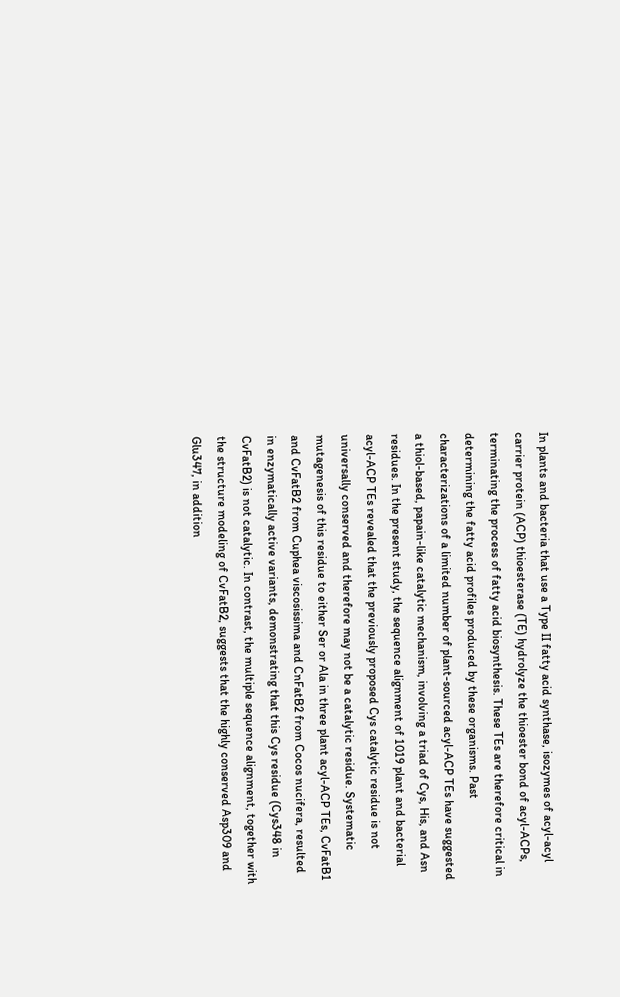In plants and bacteria that use a Type II fatty acid synthase, isozymes of acyl-acyl carrier protein (ACP) thioesterase (TE) hydrolyze the thioester bond of acyl-ACPs, terminating the process of fatty acid biosynthesis. These TEs are therefore critical in determining the fatty acid profiles produced by these organisms. Past characterizations of a limited number of plant-sourced acyl-ACP TEs have suggested a thiol-based, papain-like catalytic mechanism, involving a triad of Cys, His, and Asn residues. In the present study, the sequence alignment of 1019 plant and bacterial acyl-ACP TEs revealed that the previously proposed Cys catalytic residue is not universally conserved and therefore may not be a catalytic residue. Systematic mutagenesis of this residue to either Ser or Ala in three plant acyl-ACP TEs, CvFatB1 and CvFatB2 from Cuphea viscosissima and CnFatB2 from Cocos nucifera, resulted in enzymatically active variants, demonstrating that this Cys residue (Cys348 in CvFatB2) is not catalytic. In contrast, the multiple sequence alignment, together with the structure modeling of CvFatB2, suggests that the highly conserved Asp309 and Glu347, in addition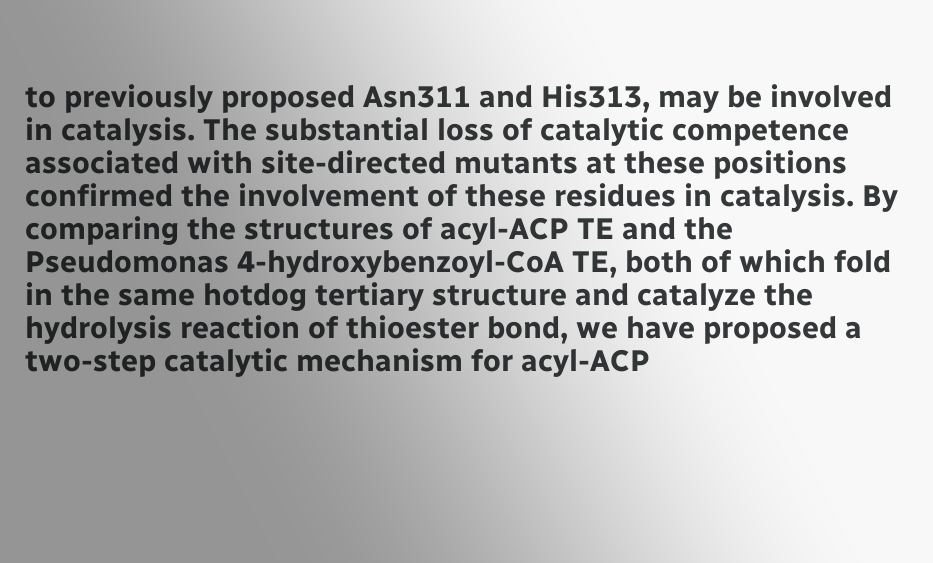to previously proposed Asn311 and His313, may be involved in catalysis. The substantial loss of catalytic competence associated with site-directed mutants at these positions confirmed the involvement of these residues in catalysis. By comparing the structures of acyl-ACP TE and the Pseudomonas 4-hydroxybenzoyl-CoA TE, both of which fold in the same hotdog tertiary structure and catalyze the hydrolysis reaction of thioester bond, we have proposed a two-step catalytic mechanism for acyl-ACP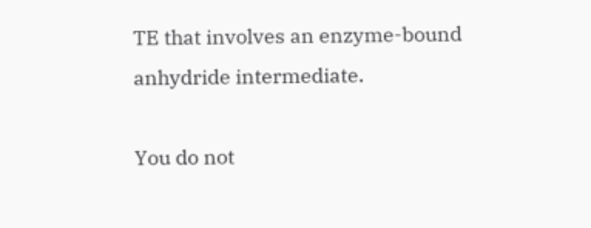TE that involves an enzyme-bound anhydride intermediate.

You do not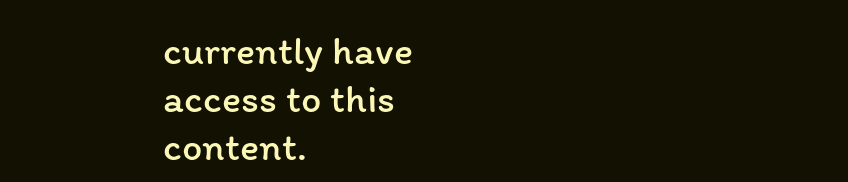currently have access to this content.